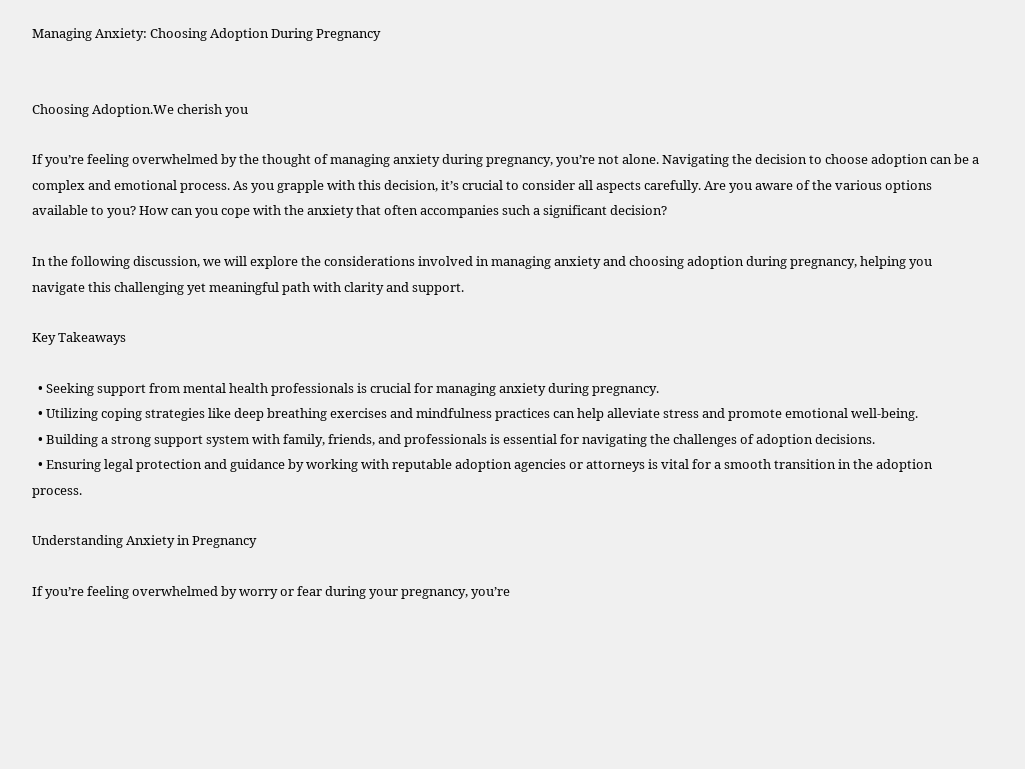Managing Anxiety: Choosing Adoption During Pregnancy


Choosing Adoption.We cherish you

If you’re feeling overwhelmed by the thought of managing anxiety during pregnancy, you’re not alone. Navigating the decision to choose adoption can be a complex and emotional process. As you grapple with this decision, it’s crucial to consider all aspects carefully. Are you aware of the various options available to you? How can you cope with the anxiety that often accompanies such a significant decision?

In the following discussion, we will explore the considerations involved in managing anxiety and choosing adoption during pregnancy, helping you navigate this challenging yet meaningful path with clarity and support.

Key Takeaways

  • Seeking support from mental health professionals is crucial for managing anxiety during pregnancy.
  • Utilizing coping strategies like deep breathing exercises and mindfulness practices can help alleviate stress and promote emotional well-being.
  • Building a strong support system with family, friends, and professionals is essential for navigating the challenges of adoption decisions.
  • Ensuring legal protection and guidance by working with reputable adoption agencies or attorneys is vital for a smooth transition in the adoption process.

Understanding Anxiety in Pregnancy

If you’re feeling overwhelmed by worry or fear during your pregnancy, you’re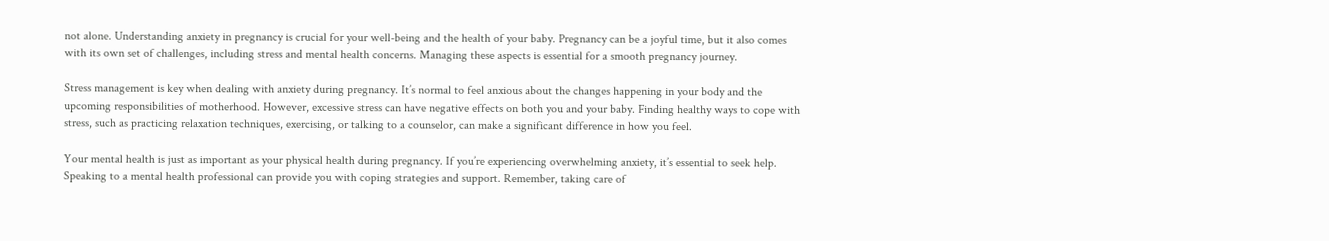not alone. Understanding anxiety in pregnancy is crucial for your well-being and the health of your baby. Pregnancy can be a joyful time, but it also comes with its own set of challenges, including stress and mental health concerns. Managing these aspects is essential for a smooth pregnancy journey.

Stress management is key when dealing with anxiety during pregnancy. It’s normal to feel anxious about the changes happening in your body and the upcoming responsibilities of motherhood. However, excessive stress can have negative effects on both you and your baby. Finding healthy ways to cope with stress, such as practicing relaxation techniques, exercising, or talking to a counselor, can make a significant difference in how you feel.

Your mental health is just as important as your physical health during pregnancy. If you’re experiencing overwhelming anxiety, it’s essential to seek help. Speaking to a mental health professional can provide you with coping strategies and support. Remember, taking care of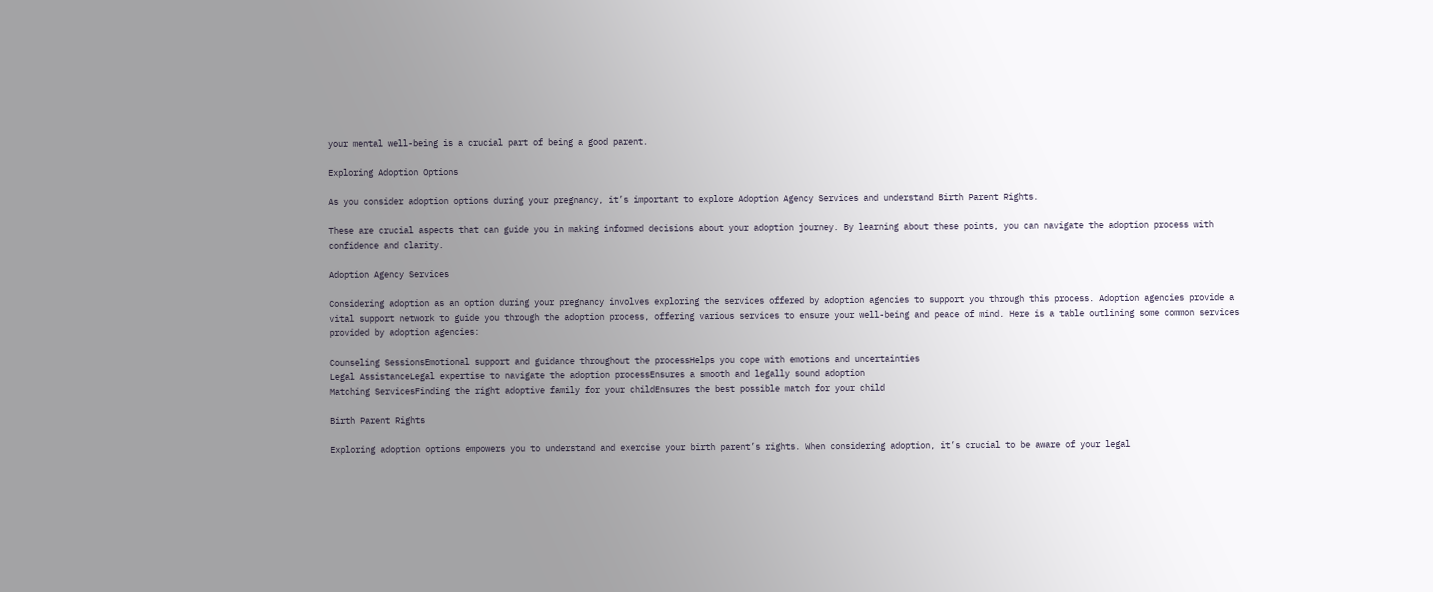your mental well-being is a crucial part of being a good parent.

Exploring Adoption Options

As you consider adoption options during your pregnancy, it’s important to explore Adoption Agency Services and understand Birth Parent Rights.

These are crucial aspects that can guide you in making informed decisions about your adoption journey. By learning about these points, you can navigate the adoption process with confidence and clarity.

Adoption Agency Services

Considering adoption as an option during your pregnancy involves exploring the services offered by adoption agencies to support you through this process. Adoption agencies provide a vital support network to guide you through the adoption process, offering various services to ensure your well-being and peace of mind. Here is a table outlining some common services provided by adoption agencies:

Counseling SessionsEmotional support and guidance throughout the processHelps you cope with emotions and uncertainties
Legal AssistanceLegal expertise to navigate the adoption processEnsures a smooth and legally sound adoption
Matching ServicesFinding the right adoptive family for your childEnsures the best possible match for your child

Birth Parent Rights

Exploring adoption options empowers you to understand and exercise your birth parent’s rights. When considering adoption, it’s crucial to be aware of your legal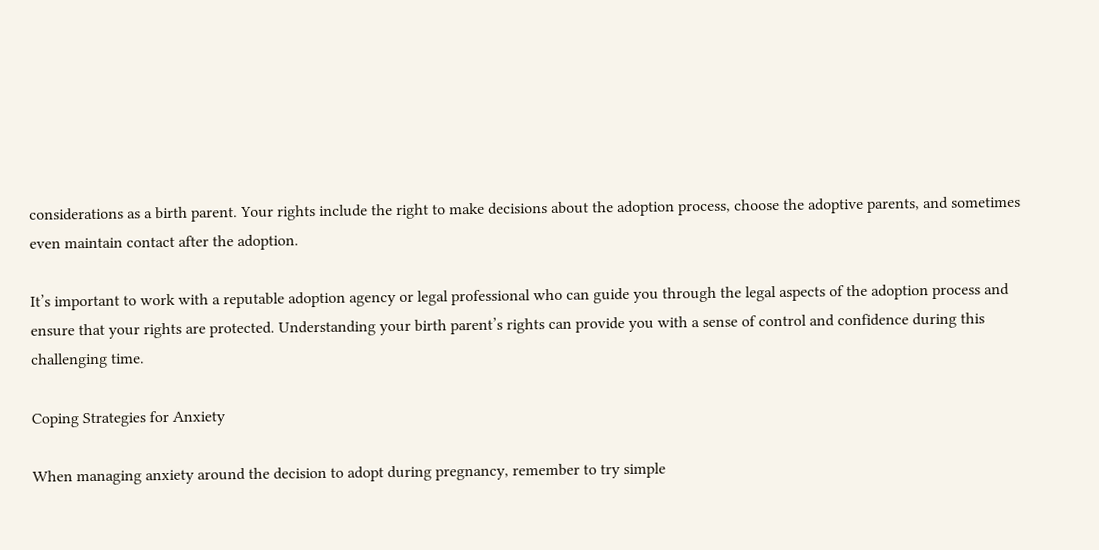considerations as a birth parent. Your rights include the right to make decisions about the adoption process, choose the adoptive parents, and sometimes even maintain contact after the adoption.

It’s important to work with a reputable adoption agency or legal professional who can guide you through the legal aspects of the adoption process and ensure that your rights are protected. Understanding your birth parent’s rights can provide you with a sense of control and confidence during this challenging time.

Coping Strategies for Anxiety

When managing anxiety around the decision to adopt during pregnancy, remember to try simple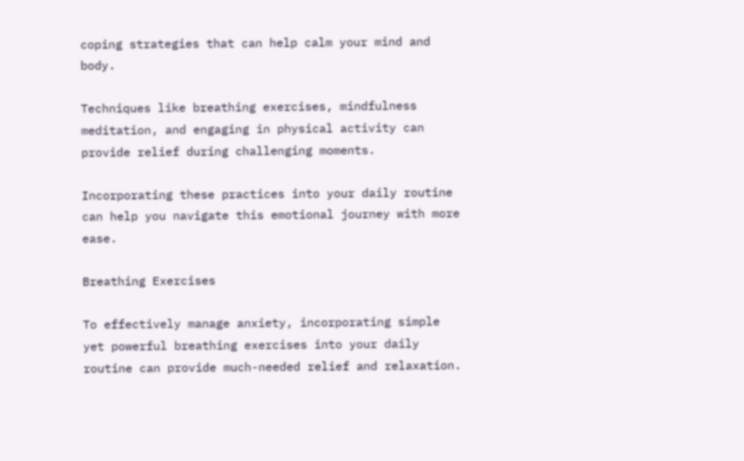coping strategies that can help calm your mind and body.

Techniques like breathing exercises, mindfulness meditation, and engaging in physical activity can provide relief during challenging moments.

Incorporating these practices into your daily routine can help you navigate this emotional journey with more ease.

Breathing Exercises

To effectively manage anxiety, incorporating simple yet powerful breathing exercises into your daily routine can provide much-needed relief and relaxation.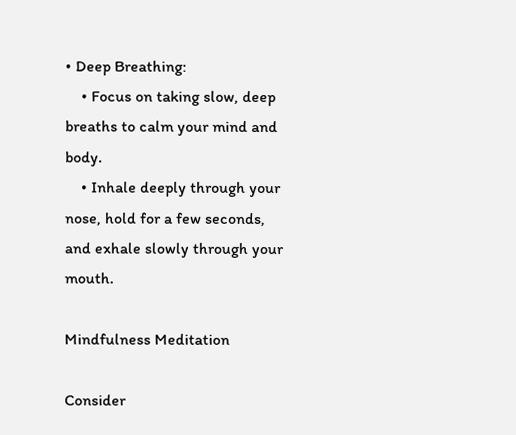• Deep Breathing:
    • Focus on taking slow, deep breaths to calm your mind and body.
    • Inhale deeply through your nose, hold for a few seconds, and exhale slowly through your mouth.

Mindfulness Meditation

Consider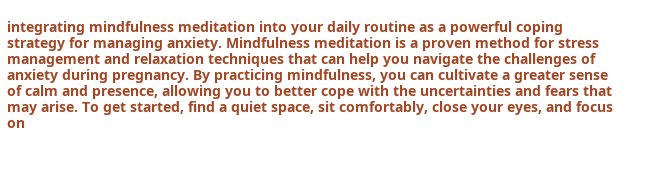integrating mindfulness meditation into your daily routine as a powerful coping strategy for managing anxiety. Mindfulness meditation is a proven method for stress management and relaxation techniques that can help you navigate the challenges of anxiety during pregnancy. By practicing mindfulness, you can cultivate a greater sense of calm and presence, allowing you to better cope with the uncertainties and fears that may arise. To get started, find a quiet space, sit comfortably, close your eyes, and focus on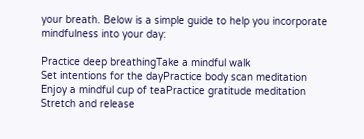your breath. Below is a simple guide to help you incorporate mindfulness into your day:

Practice deep breathingTake a mindful walk
Set intentions for the dayPractice body scan meditation
Enjoy a mindful cup of teaPractice gratitude meditation
Stretch and release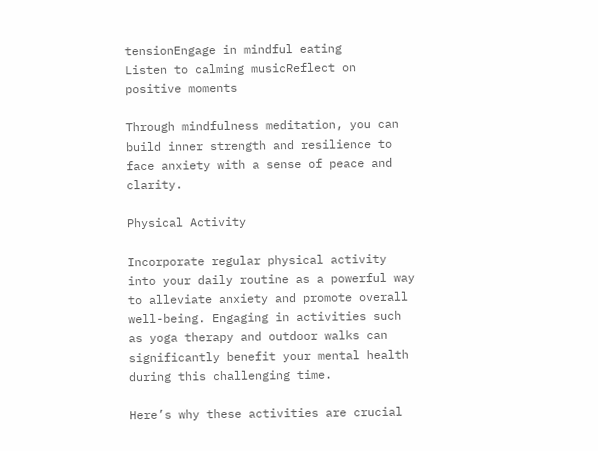tensionEngage in mindful eating
Listen to calming musicReflect on positive moments

Through mindfulness meditation, you can build inner strength and resilience to face anxiety with a sense of peace and clarity.

Physical Activity

Incorporate regular physical activity into your daily routine as a powerful way to alleviate anxiety and promote overall well-being. Engaging in activities such as yoga therapy and outdoor walks can significantly benefit your mental health during this challenging time.

Here’s why these activities are crucial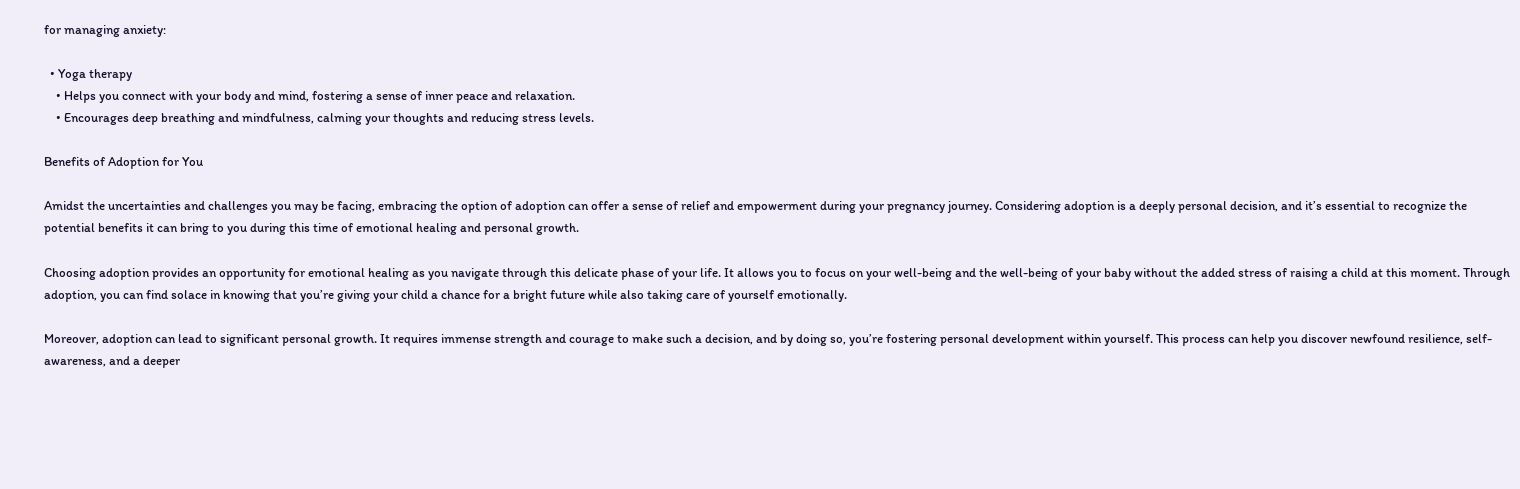for managing anxiety:

  • Yoga therapy
    • Helps you connect with your body and mind, fostering a sense of inner peace and relaxation.
    • Encourages deep breathing and mindfulness, calming your thoughts and reducing stress levels.

Benefits of Adoption for You

Amidst the uncertainties and challenges you may be facing, embracing the option of adoption can offer a sense of relief and empowerment during your pregnancy journey. Considering adoption is a deeply personal decision, and it’s essential to recognize the potential benefits it can bring to you during this time of emotional healing and personal growth.

Choosing adoption provides an opportunity for emotional healing as you navigate through this delicate phase of your life. It allows you to focus on your well-being and the well-being of your baby without the added stress of raising a child at this moment. Through adoption, you can find solace in knowing that you’re giving your child a chance for a bright future while also taking care of yourself emotionally.

Moreover, adoption can lead to significant personal growth. It requires immense strength and courage to make such a decision, and by doing so, you’re fostering personal development within yourself. This process can help you discover newfound resilience, self-awareness, and a deeper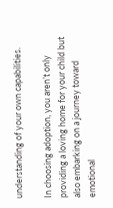understanding of your own capabilities.

In choosing adoption, you aren’t only providing a loving home for your child but also embarking on a journey toward emotional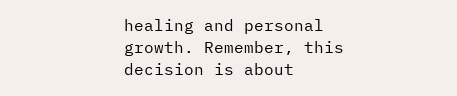healing and personal growth. Remember, this decision is about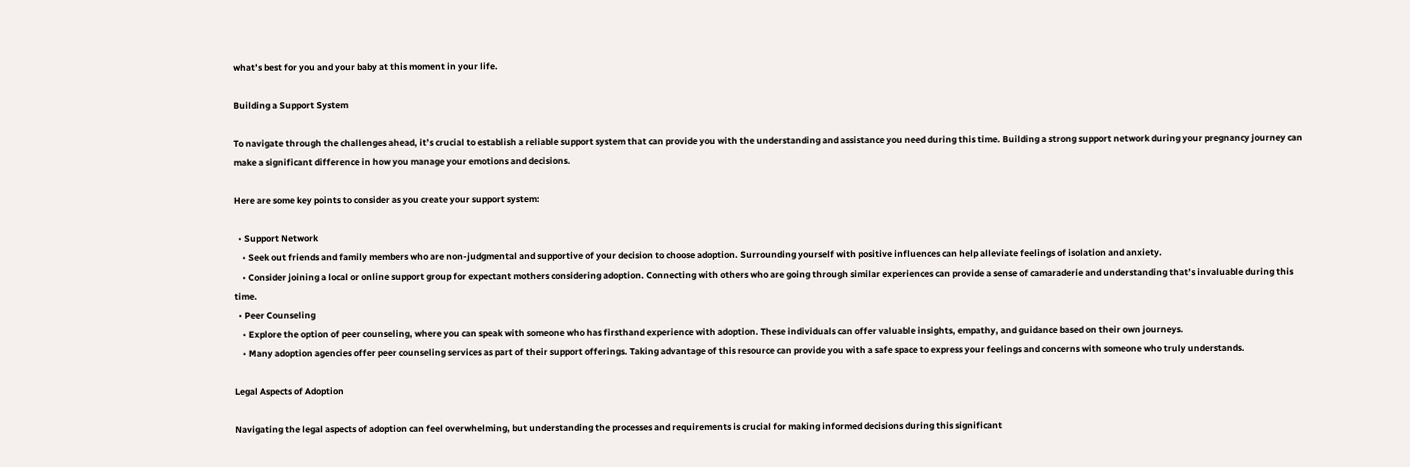what’s best for you and your baby at this moment in your life.

Building a Support System

To navigate through the challenges ahead, it’s crucial to establish a reliable support system that can provide you with the understanding and assistance you need during this time. Building a strong support network during your pregnancy journey can make a significant difference in how you manage your emotions and decisions.

Here are some key points to consider as you create your support system:

  • Support Network
    • Seek out friends and family members who are non-judgmental and supportive of your decision to choose adoption. Surrounding yourself with positive influences can help alleviate feelings of isolation and anxiety.
    • Consider joining a local or online support group for expectant mothers considering adoption. Connecting with others who are going through similar experiences can provide a sense of camaraderie and understanding that’s invaluable during this time.
  • Peer Counseling
    • Explore the option of peer counseling, where you can speak with someone who has firsthand experience with adoption. These individuals can offer valuable insights, empathy, and guidance based on their own journeys.
    • Many adoption agencies offer peer counseling services as part of their support offerings. Taking advantage of this resource can provide you with a safe space to express your feelings and concerns with someone who truly understands.

Legal Aspects of Adoption

Navigating the legal aspects of adoption can feel overwhelming, but understanding the processes and requirements is crucial for making informed decisions during this significant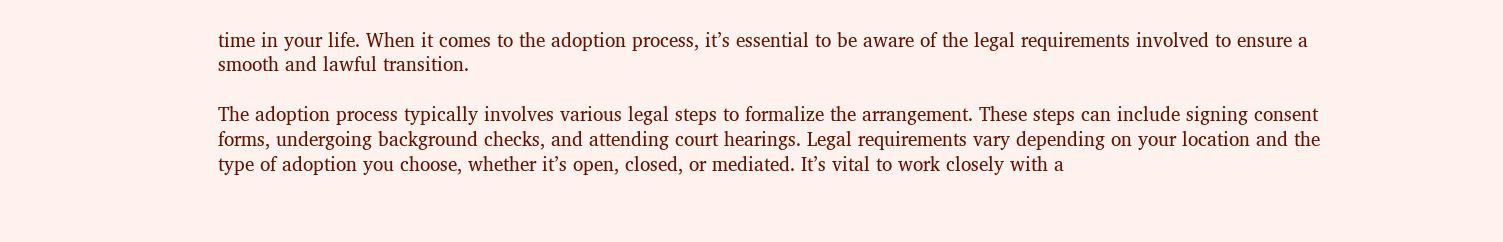time in your life. When it comes to the adoption process, it’s essential to be aware of the legal requirements involved to ensure a smooth and lawful transition.

The adoption process typically involves various legal steps to formalize the arrangement. These steps can include signing consent forms, undergoing background checks, and attending court hearings. Legal requirements vary depending on your location and the type of adoption you choose, whether it’s open, closed, or mediated. It’s vital to work closely with a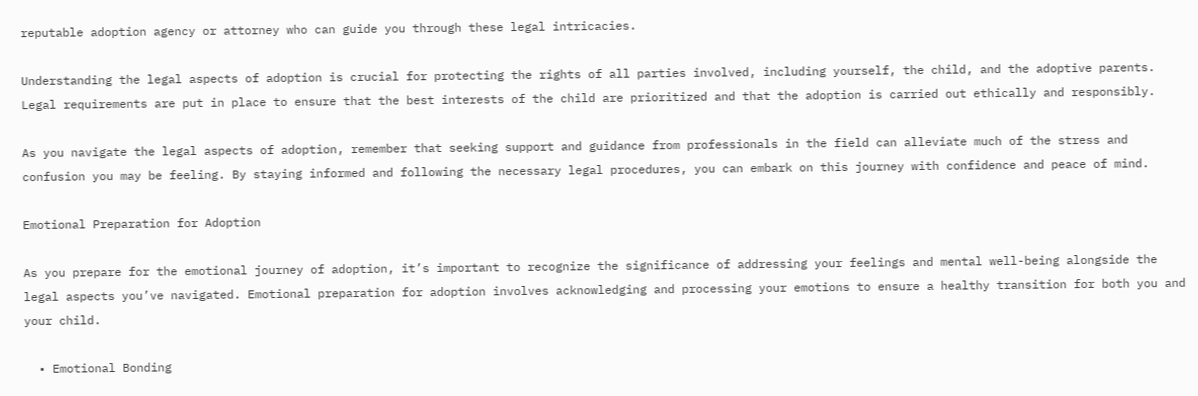reputable adoption agency or attorney who can guide you through these legal intricacies.

Understanding the legal aspects of adoption is crucial for protecting the rights of all parties involved, including yourself, the child, and the adoptive parents. Legal requirements are put in place to ensure that the best interests of the child are prioritized and that the adoption is carried out ethically and responsibly.

As you navigate the legal aspects of adoption, remember that seeking support and guidance from professionals in the field can alleviate much of the stress and confusion you may be feeling. By staying informed and following the necessary legal procedures, you can embark on this journey with confidence and peace of mind.

Emotional Preparation for Adoption

As you prepare for the emotional journey of adoption, it’s important to recognize the significance of addressing your feelings and mental well-being alongside the legal aspects you’ve navigated. Emotional preparation for adoption involves acknowledging and processing your emotions to ensure a healthy transition for both you and your child.

  • Emotional Bonding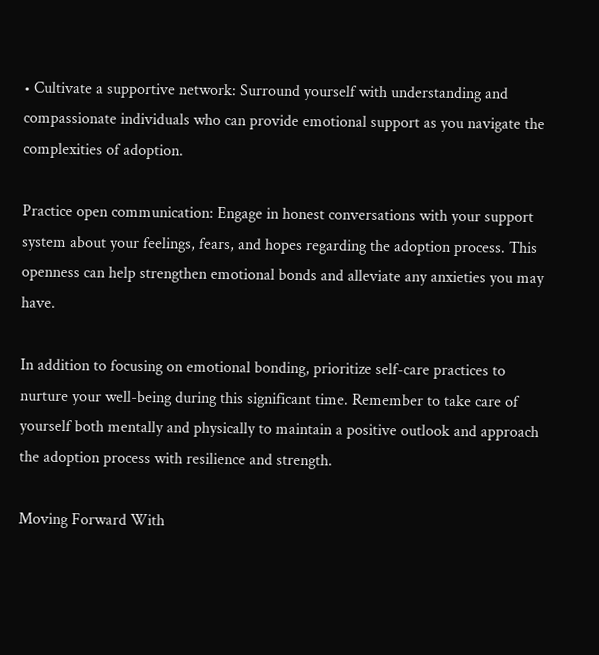• Cultivate a supportive network: Surround yourself with understanding and compassionate individuals who can provide emotional support as you navigate the complexities of adoption.

Practice open communication: Engage in honest conversations with your support system about your feelings, fears, and hopes regarding the adoption process. This openness can help strengthen emotional bonds and alleviate any anxieties you may have.

In addition to focusing on emotional bonding, prioritize self-care practices to nurture your well-being during this significant time. Remember to take care of yourself both mentally and physically to maintain a positive outlook and approach the adoption process with resilience and strength.

Moving Forward With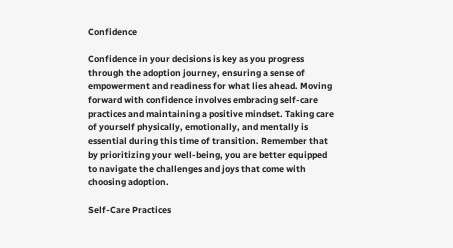Confidence

Confidence in your decisions is key as you progress through the adoption journey, ensuring a sense of empowerment and readiness for what lies ahead. Moving forward with confidence involves embracing self-care practices and maintaining a positive mindset. Taking care of yourself physically, emotionally, and mentally is essential during this time of transition. Remember that by prioritizing your well-being, you are better equipped to navigate the challenges and joys that come with choosing adoption.

Self-Care Practices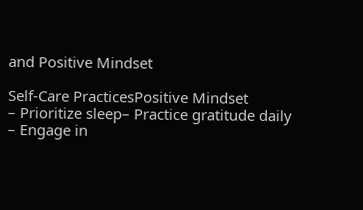and Positive Mindset

Self-Care PracticesPositive Mindset
– Prioritize sleep– Practice gratitude daily
– Engage in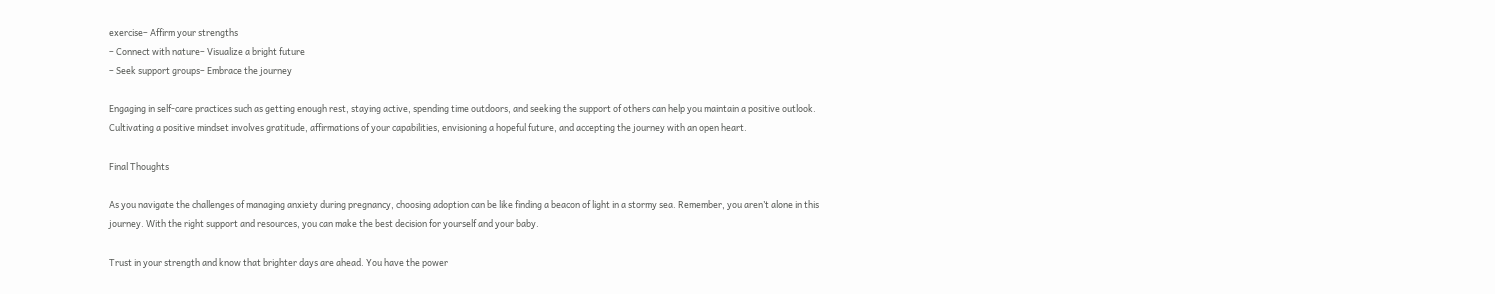exercise– Affirm your strengths
– Connect with nature– Visualize a bright future
– Seek support groups– Embrace the journey

Engaging in self-care practices such as getting enough rest, staying active, spending time outdoors, and seeking the support of others can help you maintain a positive outlook. Cultivating a positive mindset involves gratitude, affirmations of your capabilities, envisioning a hopeful future, and accepting the journey with an open heart.

Final Thoughts

As you navigate the challenges of managing anxiety during pregnancy, choosing adoption can be like finding a beacon of light in a stormy sea. Remember, you aren’t alone in this journey. With the right support and resources, you can make the best decision for yourself and your baby.

Trust in your strength and know that brighter days are ahead. You have the power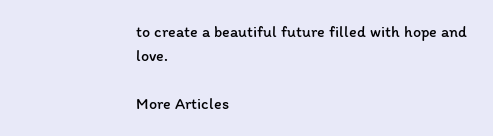to create a beautiful future filled with hope and love.

More Articles